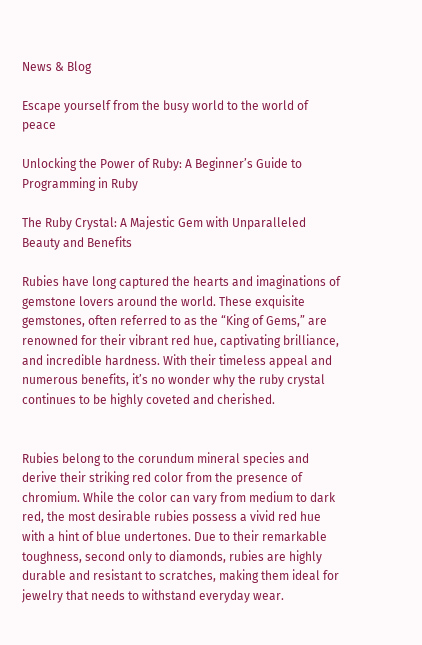News & Blog

Escape yourself from the busy world to the world of peace

Unlocking the Power of Ruby: A Beginner’s Guide to Programming in Ruby

The Ruby Crystal: A Majestic Gem with Unparalleled Beauty and Benefits

Rubies have long captured the hearts and imaginations of gemstone lovers around the world. These exquisite gemstones, often referred to as the “King of Gems,” are renowned for their vibrant red hue, captivating brilliance, and incredible hardness. With their timeless appeal and numerous benefits, it’s no wonder why the ruby crystal continues to be highly coveted and cherished.


Rubies belong to the corundum mineral species and derive their striking red color from the presence of chromium. While the color can vary from medium to dark red, the most desirable rubies possess a vivid red hue with a hint of blue undertones. Due to their remarkable toughness, second only to diamonds, rubies are highly durable and resistant to scratches, making them ideal for jewelry that needs to withstand everyday wear.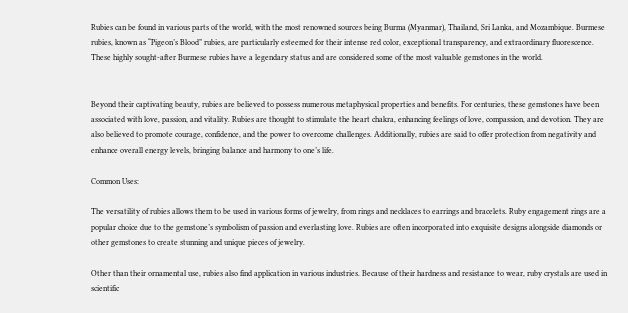Rubies can be found in various parts of the world, with the most renowned sources being Burma (Myanmar), Thailand, Sri Lanka, and Mozambique. Burmese rubies, known as “Pigeon’s Blood” rubies, are particularly esteemed for their intense red color, exceptional transparency, and extraordinary fluorescence. These highly sought-after Burmese rubies have a legendary status and are considered some of the most valuable gemstones in the world.


Beyond their captivating beauty, rubies are believed to possess numerous metaphysical properties and benefits. For centuries, these gemstones have been associated with love, passion, and vitality. Rubies are thought to stimulate the heart chakra, enhancing feelings of love, compassion, and devotion. They are also believed to promote courage, confidence, and the power to overcome challenges. Additionally, rubies are said to offer protection from negativity and enhance overall energy levels, bringing balance and harmony to one’s life.

Common Uses:

The versatility of rubies allows them to be used in various forms of jewelry, from rings and necklaces to earrings and bracelets. Ruby engagement rings are a popular choice due to the gemstone’s symbolism of passion and everlasting love. Rubies are often incorporated into exquisite designs alongside diamonds or other gemstones to create stunning and unique pieces of jewelry.

Other than their ornamental use, rubies also find application in various industries. Because of their hardness and resistance to wear, ruby crystals are used in scientific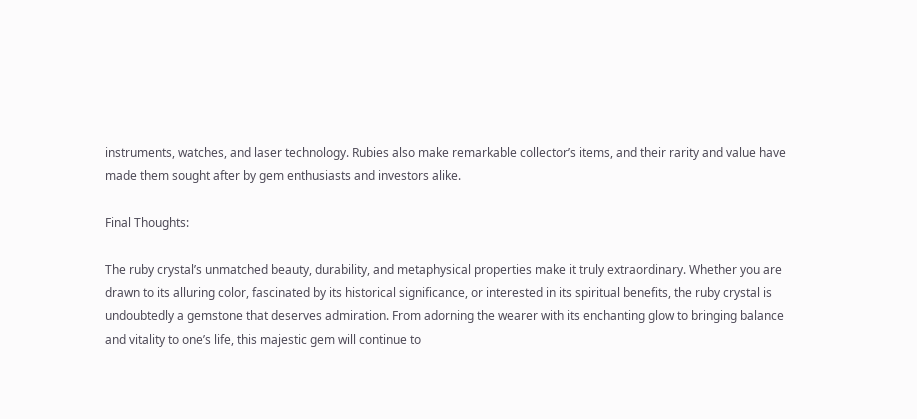instruments, watches, and laser technology. Rubies also make remarkable collector’s items, and their rarity and value have made them sought after by gem enthusiasts and investors alike.

Final Thoughts:

The ruby crystal’s unmatched beauty, durability, and metaphysical properties make it truly extraordinary. Whether you are drawn to its alluring color, fascinated by its historical significance, or interested in its spiritual benefits, the ruby crystal is undoubtedly a gemstone that deserves admiration. From adorning the wearer with its enchanting glow to bringing balance and vitality to one’s life, this majestic gem will continue to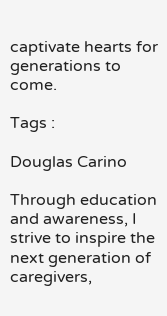captivate hearts for generations to come.

Tags :

Douglas Carino

Through education and awareness, I strive to inspire the next generation of caregivers,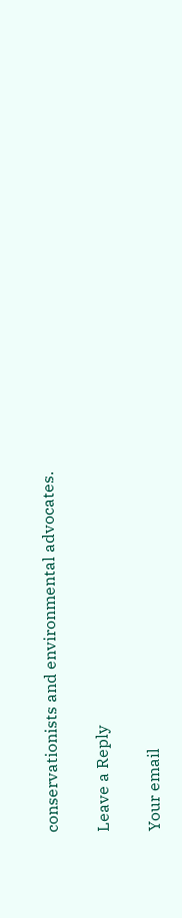conservationists and environmental advocates.

Leave a Reply

Your email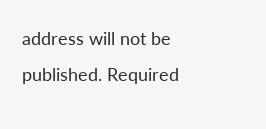address will not be published. Required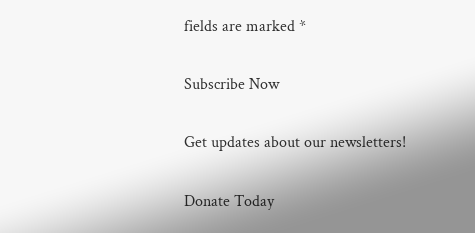fields are marked *

Subscribe Now

Get updates about our newsletters!

Donate Today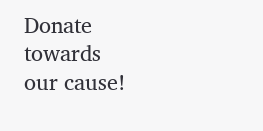Donate towards our cause!